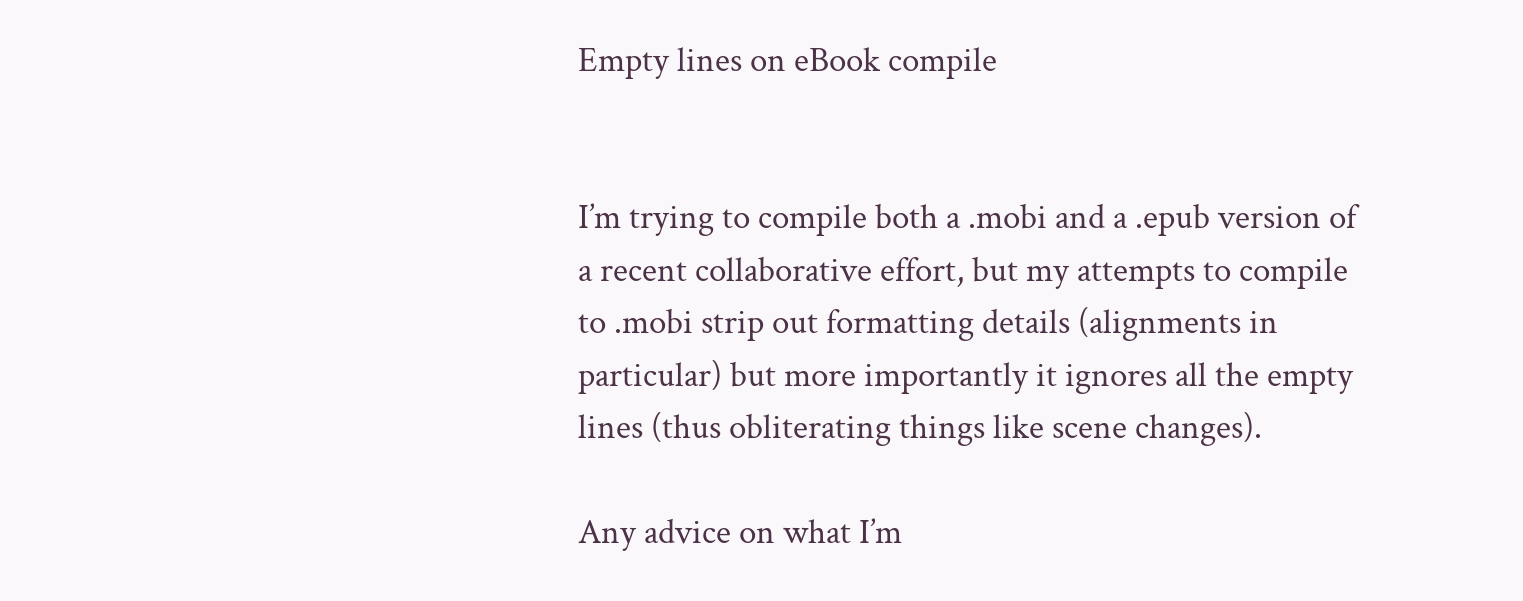Empty lines on eBook compile


I’m trying to compile both a .mobi and a .epub version of a recent collaborative effort, but my attempts to compile to .mobi strip out formatting details (alignments in particular) but more importantly it ignores all the empty lines (thus obliterating things like scene changes).

Any advice on what I’m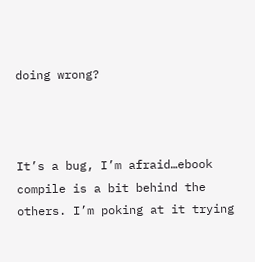doing wrong?



It’s a bug, I’m afraid…ebook compile is a bit behind the others. I’m poking at it trying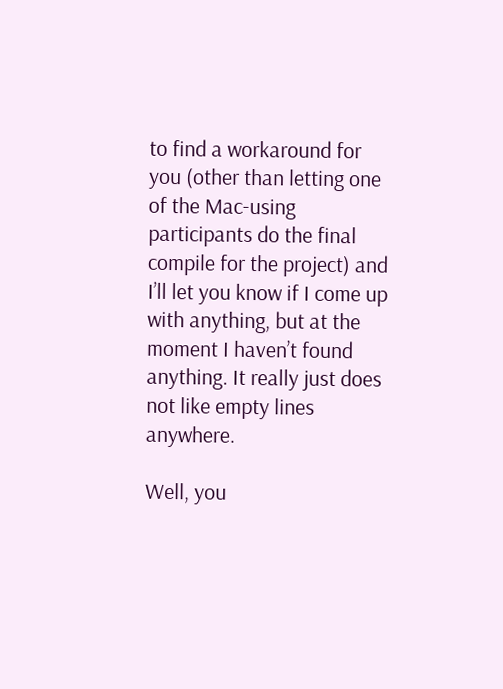to find a workaround for you (other than letting one of the Mac-using participants do the final compile for the project) and I’ll let you know if I come up with anything, but at the moment I haven’t found anything. It really just does not like empty lines anywhere.

Well, you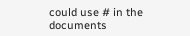could use # in the documents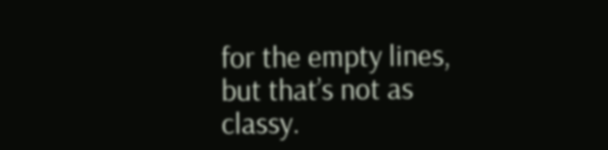for the empty lines, but that’s not as classy.